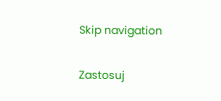Skip navigation

Zastosuj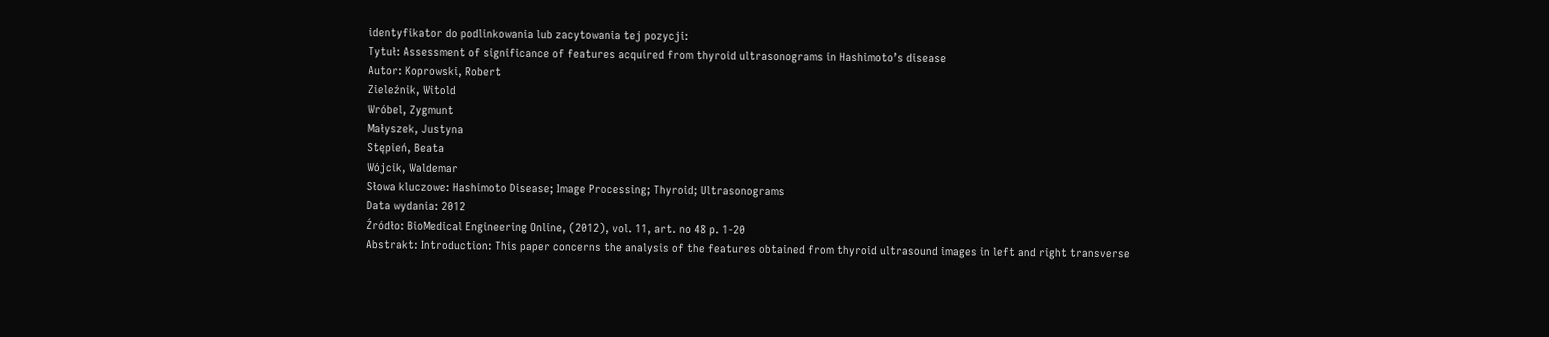identyfikator do podlinkowania lub zacytowania tej pozycji:
Tytuł: Assessment of significance of features acquired from thyroid ultrasonograms in Hashimoto’s disease
Autor: Koprowski, Robert
Zieleźnik, Witold
Wróbel, Zygmunt
Małyszek, Justyna
Stępień, Beata
Wójcik, Waldemar
Słowa kluczowe: Hashimoto Disease; Image Processing; Thyroid; Ultrasonograms
Data wydania: 2012
Źródło: BioMedical Engineering Online, (2012), vol. 11, art. no 48 p. 1-20
Abstrakt: Introduction: This paper concerns the analysis of the features obtained from thyroid ultrasound images in left and right transverse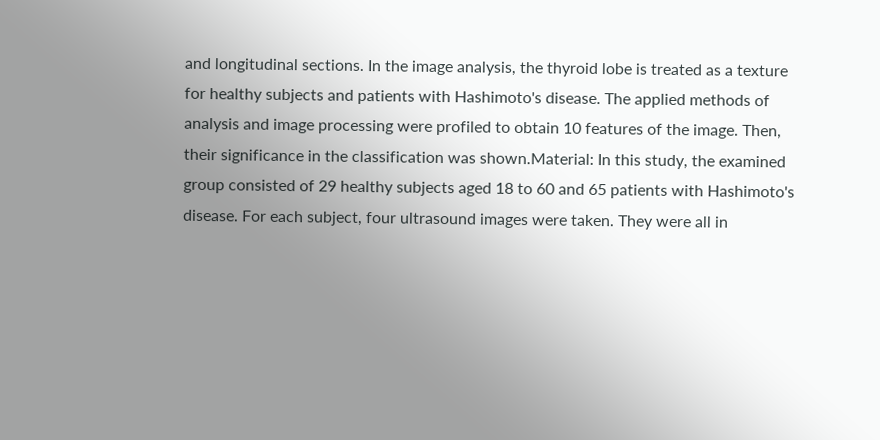and longitudinal sections. In the image analysis, the thyroid lobe is treated as a texture for healthy subjects and patients with Hashimoto's disease. The applied methods of analysis and image processing were profiled to obtain 10 features of the image. Then, their significance in the classification was shown.Material: In this study, the examined group consisted of 29 healthy subjects aged 18 to 60 and 65 patients with Hashimoto's disease. For each subject, four ultrasound images were taken. They were all in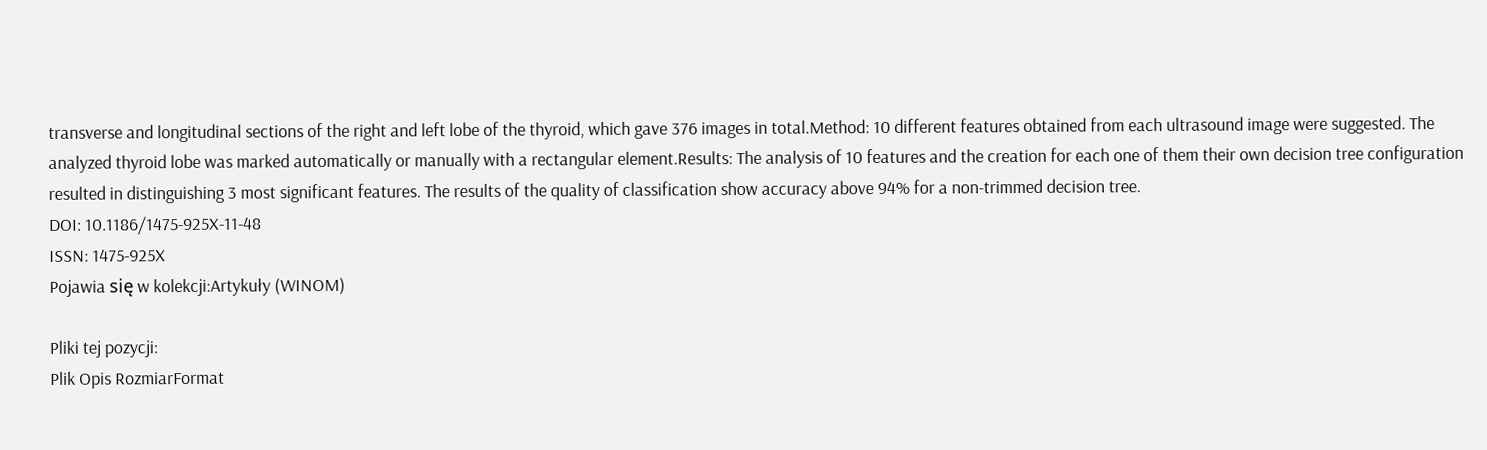transverse and longitudinal sections of the right and left lobe of the thyroid, which gave 376 images in total.Method: 10 different features obtained from each ultrasound image were suggested. The analyzed thyroid lobe was marked automatically or manually with a rectangular element.Results: The analysis of 10 features and the creation for each one of them their own decision tree configuration resulted in distinguishing 3 most significant features. The results of the quality of classification show accuracy above 94% for a non-trimmed decision tree.
DOI: 10.1186/1475-925X-11-48
ISSN: 1475-925X
Pojawia się w kolekcji:Artykuły (WINOM)

Pliki tej pozycji:
Plik Opis RozmiarFormat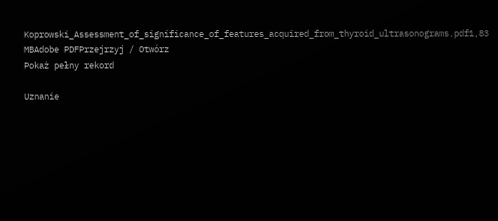Koprowski_Assessment_of_significance_of_features_acquired_from_thyroid_ultrasonograms.pdf1,83 MBAdobe PDFPrzejrzyj / Otwórz
Pokaż pełny rekord

Uznanie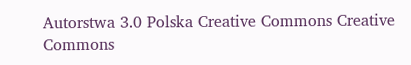Autorstwa 3.0 Polska Creative Commons Creative Commons